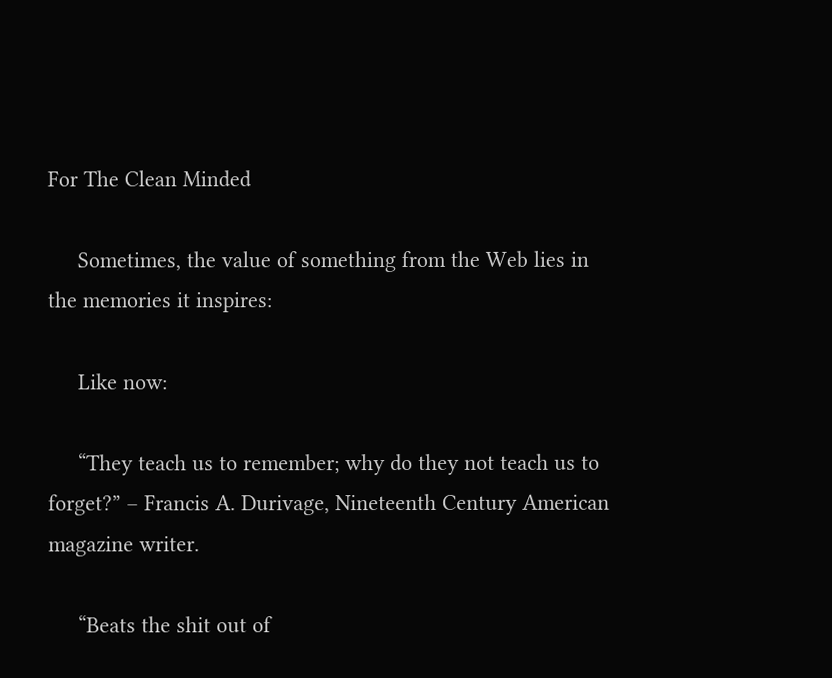For The Clean Minded

     Sometimes, the value of something from the Web lies in the memories it inspires:

     Like now:

     “They teach us to remember; why do they not teach us to forget?” – Francis A. Durivage, Nineteenth Century American magazine writer.

     “Beats the shit out of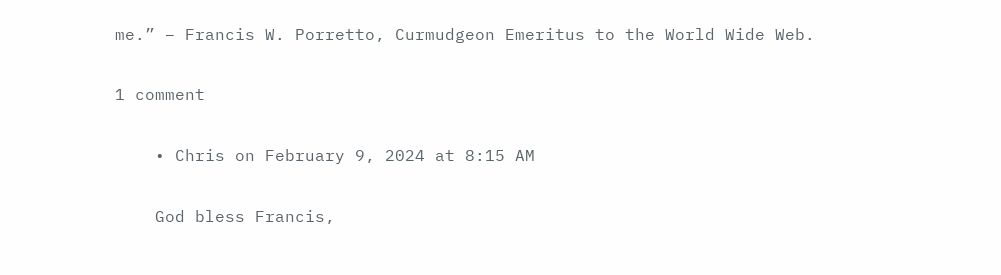me.” – Francis W. Porretto, Curmudgeon Emeritus to the World Wide Web.

1 comment

    • Chris on February 9, 2024 at 8:15 AM

    God bless Francis,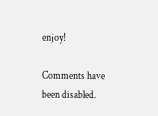enjoy!

Comments have been disabled.